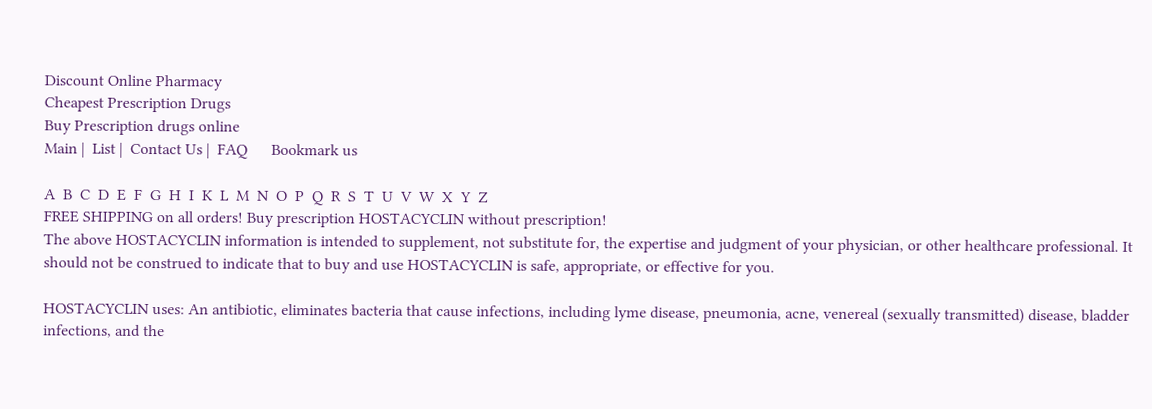Discount Online Pharmacy
Cheapest Prescription Drugs
Buy Prescription drugs online
Main |  List |  Contact Us |  FAQ      Bookmark us

A  B  C  D  E  F  G  H  I  K  L  M  N  O  P  Q  R  S  T  U  V  W  X  Y  Z
FREE SHIPPING on all orders! Buy prescription HOSTACYCLIN without prescription!
The above HOSTACYCLIN information is intended to supplement, not substitute for, the expertise and judgment of your physician, or other healthcare professional. It should not be construed to indicate that to buy and use HOSTACYCLIN is safe, appropriate, or effective for you.

HOSTACYCLIN uses: An antibiotic, eliminates bacteria that cause infections, including lyme disease, pneumonia, acne, venereal (sexually transmitted) disease, bladder infections, and the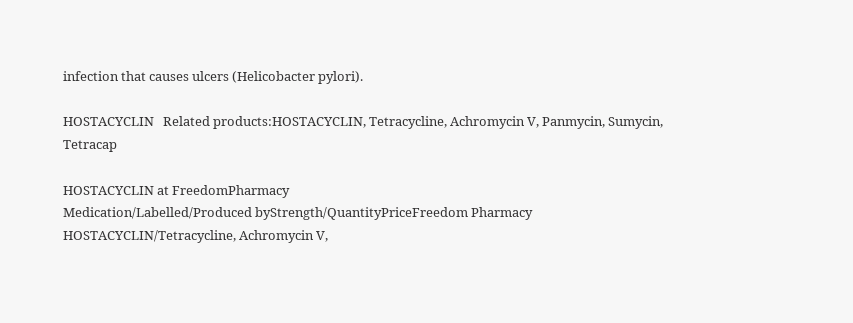infection that causes ulcers (Helicobacter pylori).

HOSTACYCLIN   Related products:HOSTACYCLIN, Tetracycline, Achromycin V, Panmycin, Sumycin, Tetracap

HOSTACYCLIN at FreedomPharmacy
Medication/Labelled/Produced byStrength/QuantityPriceFreedom Pharmacy
HOSTACYCLIN/Tetracycline, Achromycin V,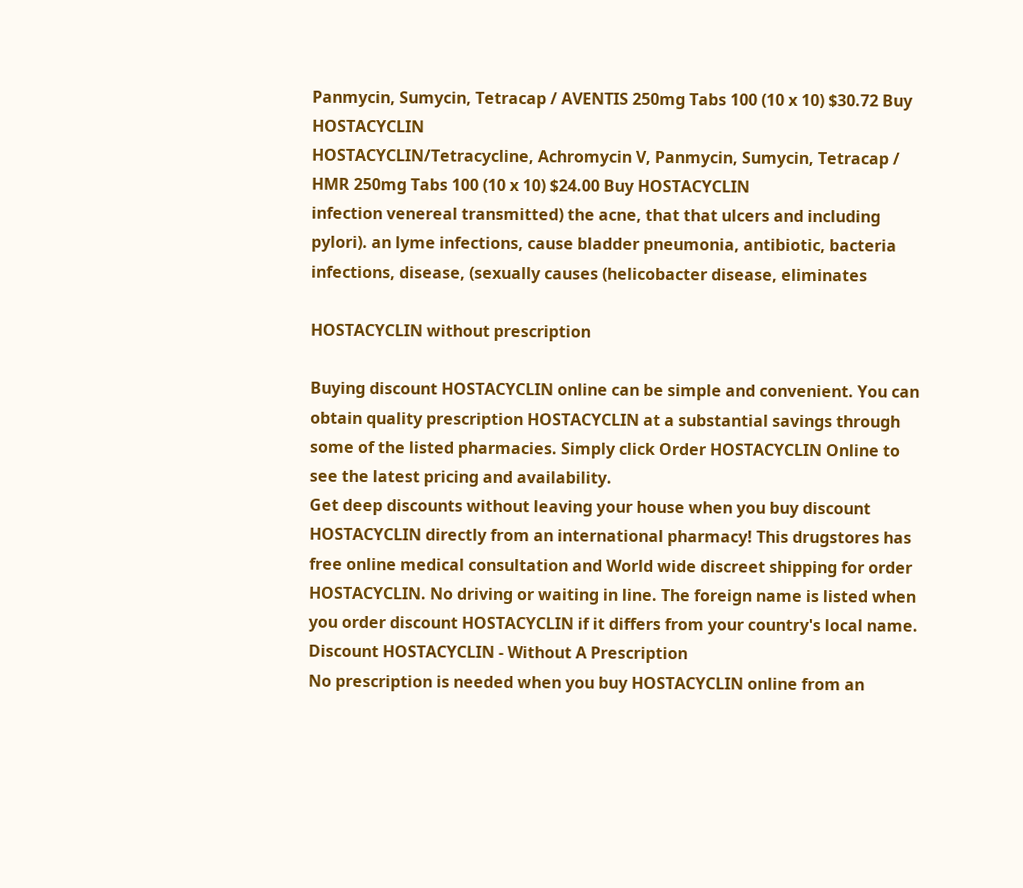Panmycin, Sumycin, Tetracap / AVENTIS 250mg Tabs 100 (10 x 10) $30.72 Buy HOSTACYCLIN
HOSTACYCLIN/Tetracycline, Achromycin V, Panmycin, Sumycin, Tetracap / HMR 250mg Tabs 100 (10 x 10) $24.00 Buy HOSTACYCLIN
infection venereal transmitted) the acne, that that ulcers and including pylori). an lyme infections, cause bladder pneumonia, antibiotic, bacteria infections, disease, (sexually causes (helicobacter disease, eliminates

HOSTACYCLIN without prescription

Buying discount HOSTACYCLIN online can be simple and convenient. You can obtain quality prescription HOSTACYCLIN at a substantial savings through some of the listed pharmacies. Simply click Order HOSTACYCLIN Online to see the latest pricing and availability.
Get deep discounts without leaving your house when you buy discount HOSTACYCLIN directly from an international pharmacy! This drugstores has free online medical consultation and World wide discreet shipping for order HOSTACYCLIN. No driving or waiting in line. The foreign name is listed when you order discount HOSTACYCLIN if it differs from your country's local name.
Discount HOSTACYCLIN - Without A Prescription
No prescription is needed when you buy HOSTACYCLIN online from an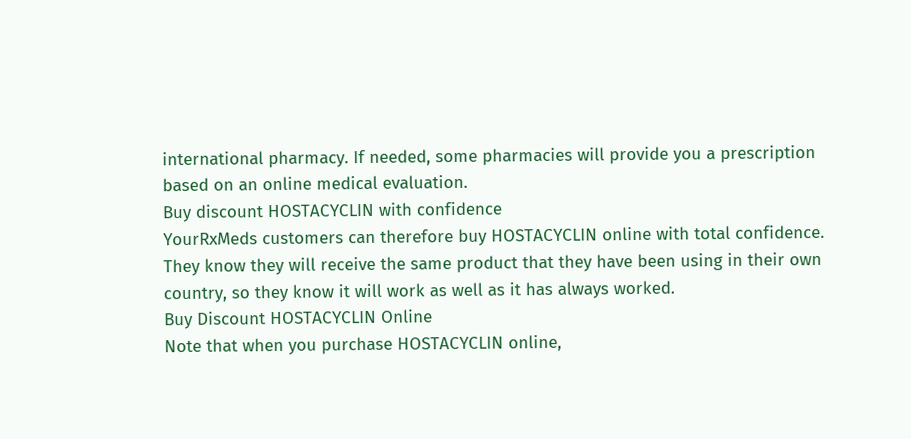international pharmacy. If needed, some pharmacies will provide you a prescription based on an online medical evaluation.
Buy discount HOSTACYCLIN with confidence
YourRxMeds customers can therefore buy HOSTACYCLIN online with total confidence. They know they will receive the same product that they have been using in their own country, so they know it will work as well as it has always worked.
Buy Discount HOSTACYCLIN Online
Note that when you purchase HOSTACYCLIN online,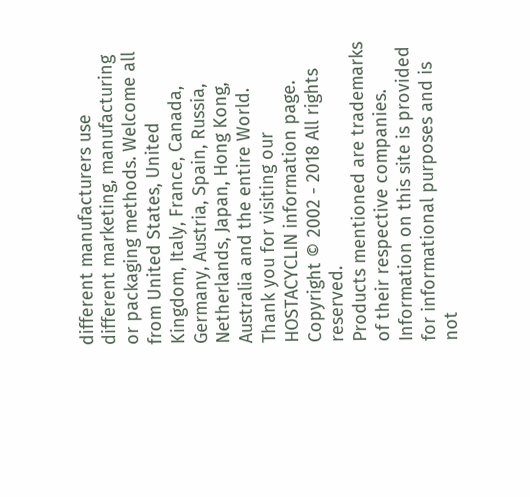different manufacturers use different marketing, manufacturing or packaging methods. Welcome all from United States, United Kingdom, Italy, France, Canada, Germany, Austria, Spain, Russia, Netherlands, Japan, Hong Kong, Australia and the entire World.
Thank you for visiting our HOSTACYCLIN information page.
Copyright © 2002 - 2018 All rights reserved.
Products mentioned are trademarks of their respective companies.
Information on this site is provided for informational purposes and is not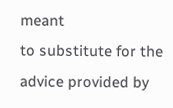meant
to substitute for the advice provided by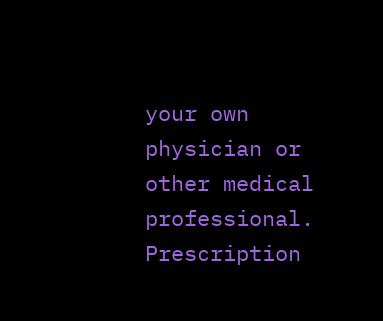your own physician or other medical professional.
Prescription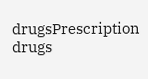drugsPrescription drugs